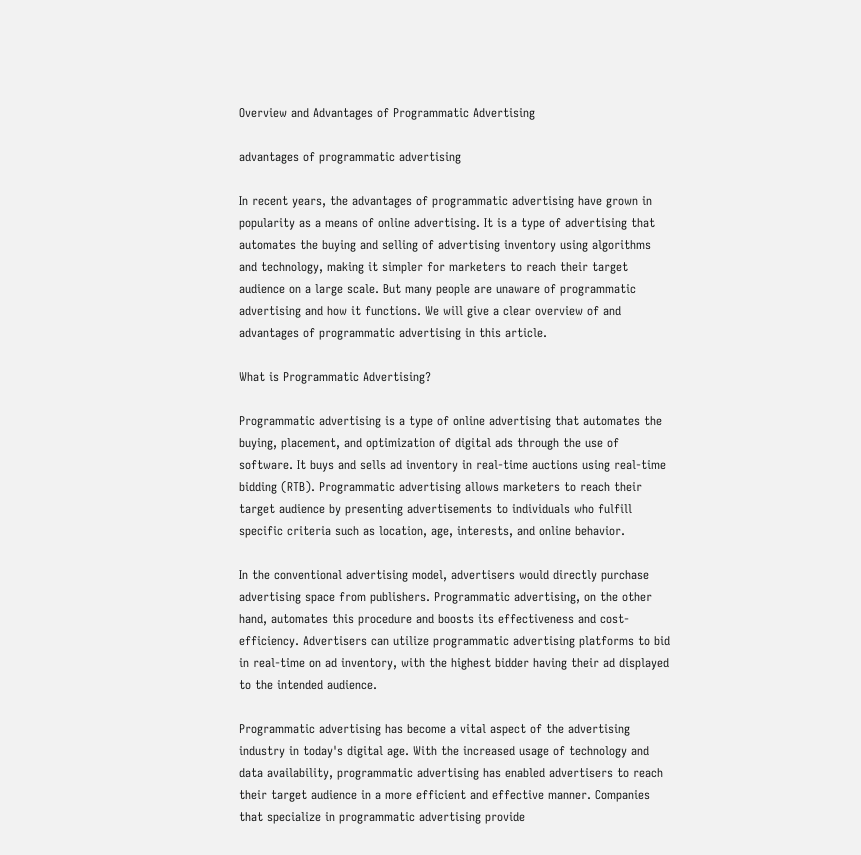Overview and Advantages of Programmatic Advertising

advantages of programmatic advertising

In recent years, the advantages of programmatic advertising have grown in popularity as a means of online advertising. It is a type of advertising that automates the buying and selling of advertising inventory using algorithms and technology, making it simpler for marketers to reach their target audience on a large scale. But many people are unaware of programmatic advertising and how it functions. We will give a clear overview of and advantages of programmatic advertising in this article.

What is Programmatic Advertising?

Programmatic advertising is a type of online advertising that automates the buying, placement, and optimization of digital ads through the use of software. It buys and sells ad inventory in real-time auctions using real-time bidding (RTB). Programmatic advertising allows marketers to reach their target audience by presenting advertisements to individuals who fulfill specific criteria such as location, age, interests, and online behavior.

In the conventional advertising model, advertisers would directly purchase advertising space from publishers. Programmatic advertising, on the other hand, automates this procedure and boosts its effectiveness and cost-efficiency. Advertisers can utilize programmatic advertising platforms to bid in real-time on ad inventory, with the highest bidder having their ad displayed to the intended audience.

Programmatic advertising has become a vital aspect of the advertising industry in today's digital age. With the increased usage of technology and data availability, programmatic advertising has enabled advertisers to reach their target audience in a more efficient and effective manner. Companies that specialize in programmatic advertising provide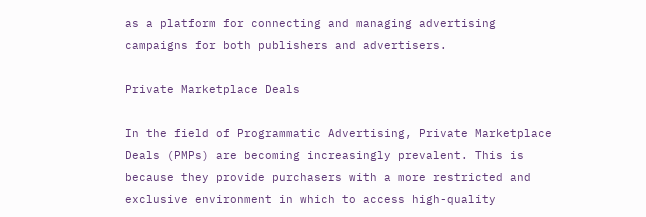as a platform for connecting and managing advertising campaigns for both publishers and advertisers.

Private Marketplace Deals

In the field of Programmatic Advertising, Private Marketplace Deals (PMPs) are becoming increasingly prevalent. This is because they provide purchasers with a more restricted and exclusive environment in which to access high-quality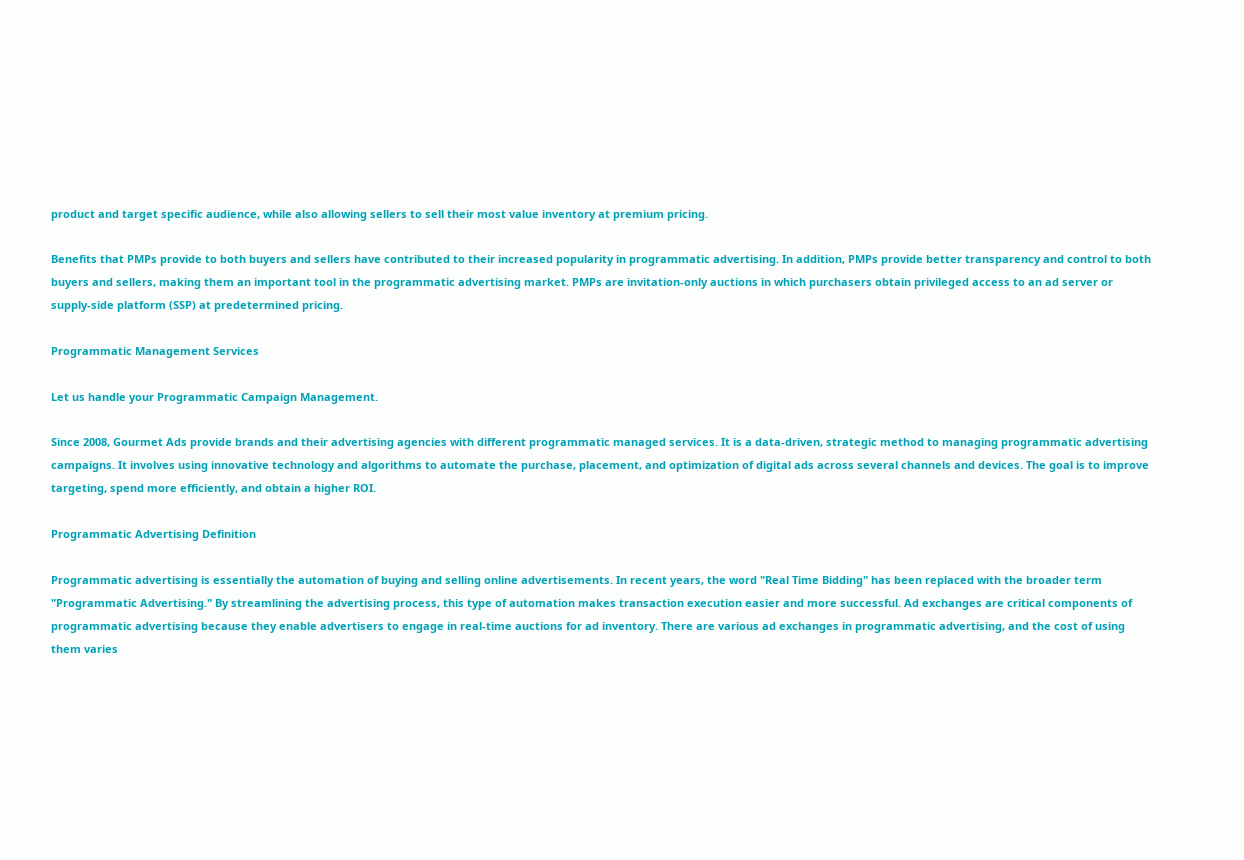product and target specific audience, while also allowing sellers to sell their most value inventory at premium pricing.

Benefits that PMPs provide to both buyers and sellers have contributed to their increased popularity in programmatic advertising. In addition, PMPs provide better transparency and control to both buyers and sellers, making them an important tool in the programmatic advertising market. PMPs are invitation-only auctions in which purchasers obtain privileged access to an ad server or supply-side platform (SSP) at predetermined pricing.

Programmatic Management Services

Let us handle your Programmatic Campaign Management.

Since 2008, Gourmet Ads provide brands and their advertising agencies with different programmatic managed services. It is a data-driven, strategic method to managing programmatic advertising campaigns. It involves using innovative technology and algorithms to automate the purchase, placement, and optimization of digital ads across several channels and devices. The goal is to improve targeting, spend more efficiently, and obtain a higher ROI.

Programmatic Advertising Definition

Programmatic advertising is essentially the automation of buying and selling online advertisements. In recent years, the word "Real Time Bidding" has been replaced with the broader term "Programmatic Advertising." By streamlining the advertising process, this type of automation makes transaction execution easier and more successful. Ad exchanges are critical components of programmatic advertising because they enable advertisers to engage in real-time auctions for ad inventory. There are various ad exchanges in programmatic advertising, and the cost of using them varies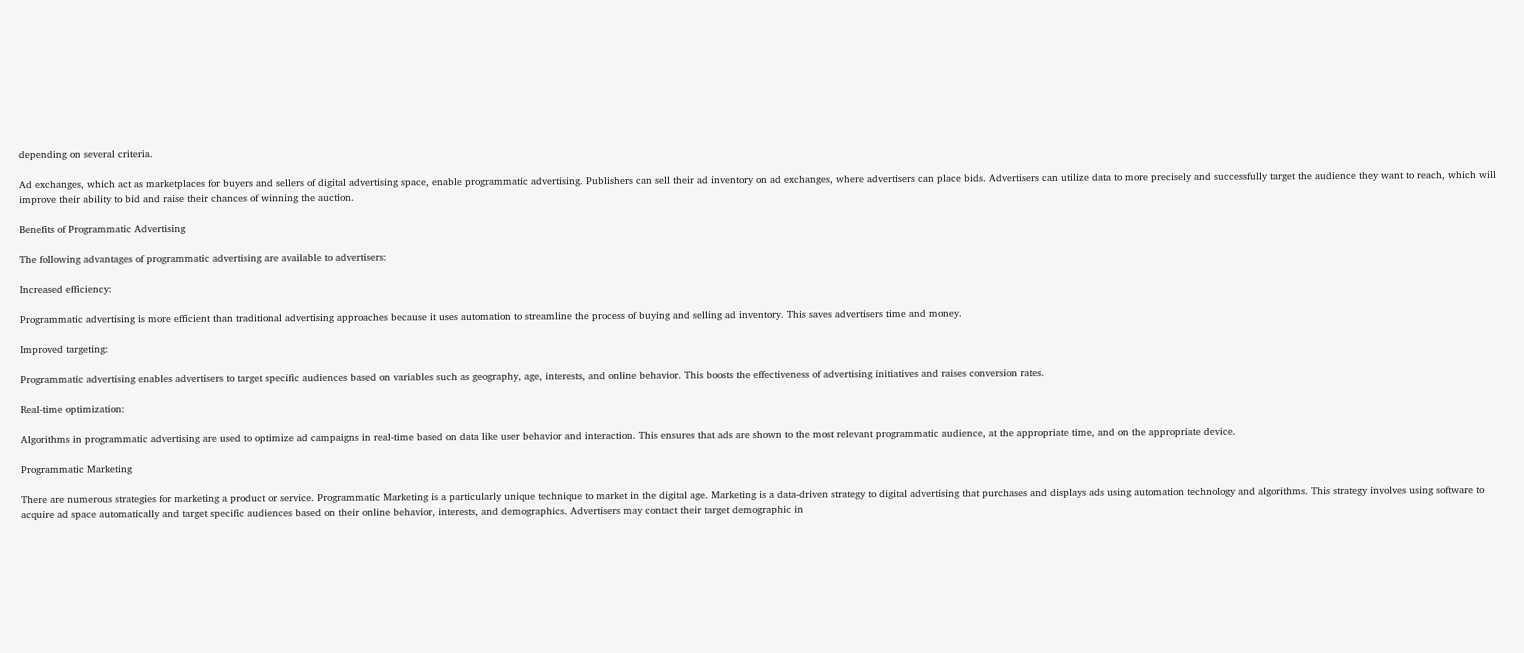depending on several criteria.

Ad exchanges, which act as marketplaces for buyers and sellers of digital advertising space, enable programmatic advertising. Publishers can sell their ad inventory on ad exchanges, where advertisers can place bids. Advertisers can utilize data to more precisely and successfully target the audience they want to reach, which will improve their ability to bid and raise their chances of winning the auction.

Benefits of Programmatic Advertising

The following advantages of programmatic advertising are available to advertisers:

Increased efficiency:

Programmatic advertising is more efficient than traditional advertising approaches because it uses automation to streamline the process of buying and selling ad inventory. This saves advertisers time and money.

Improved targeting:

Programmatic advertising enables advertisers to target specific audiences based on variables such as geography, age, interests, and online behavior. This boosts the effectiveness of advertising initiatives and raises conversion rates.

Real-time optimization:

Algorithms in programmatic advertising are used to optimize ad campaigns in real-time based on data like user behavior and interaction. This ensures that ads are shown to the most relevant programmatic audience, at the appropriate time, and on the appropriate device.

Programmatic Marketing

There are numerous strategies for marketing a product or service. Programmatic Marketing is a particularly unique technique to market in the digital age. Marketing is a data-driven strategy to digital advertising that purchases and displays ads using automation technology and algorithms. This strategy involves using software to acquire ad space automatically and target specific audiences based on their online behavior, interests, and demographics. Advertisers may contact their target demographic in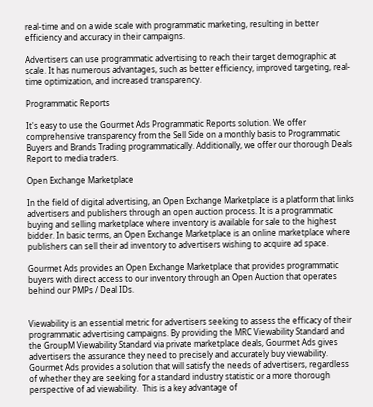real-time and on a wide scale with programmatic marketing, resulting in better efficiency and accuracy in their campaigns.

Advertisers can use programmatic advertising to reach their target demographic at scale. It has numerous advantages, such as better efficiency, improved targeting, real-time optimization, and increased transparency.

Programmatic Reports

It's easy to use the Gourmet Ads Programmatic Reports solution. We offer comprehensive transparency from the Sell Side on a monthly basis to Programmatic Buyers and Brands Trading programmatically. Additionally, we offer our thorough Deals Report to media traders.

Open Exchange Marketplace

In the field of digital advertising, an Open Exchange Marketplace is a platform that links advertisers and publishers through an open auction process. It is a programmatic buying and selling marketplace where inventory is available for sale to the highest bidder. In basic terms, an Open Exchange Marketplace is an online marketplace where publishers can sell their ad inventory to advertisers wishing to acquire ad space.

Gourmet Ads provides an Open Exchange Marketplace that provides programmatic buyers with direct access to our inventory through an Open Auction that operates behind our PMPs / Deal IDs.


Viewability is an essential metric for advertisers seeking to assess the efficacy of their programmatic advertising campaigns. By providing the MRC Viewability Standard and the GroupM Viewability Standard via private marketplace deals, Gourmet Ads gives advertisers the assurance they need to precisely and accurately buy viewability. Gourmet Ads provides a solution that will satisfy the needs of advertisers, regardless of whether they are seeking for a standard industry statistic or a more thorough perspective of ad viewability.  This is a key advantage of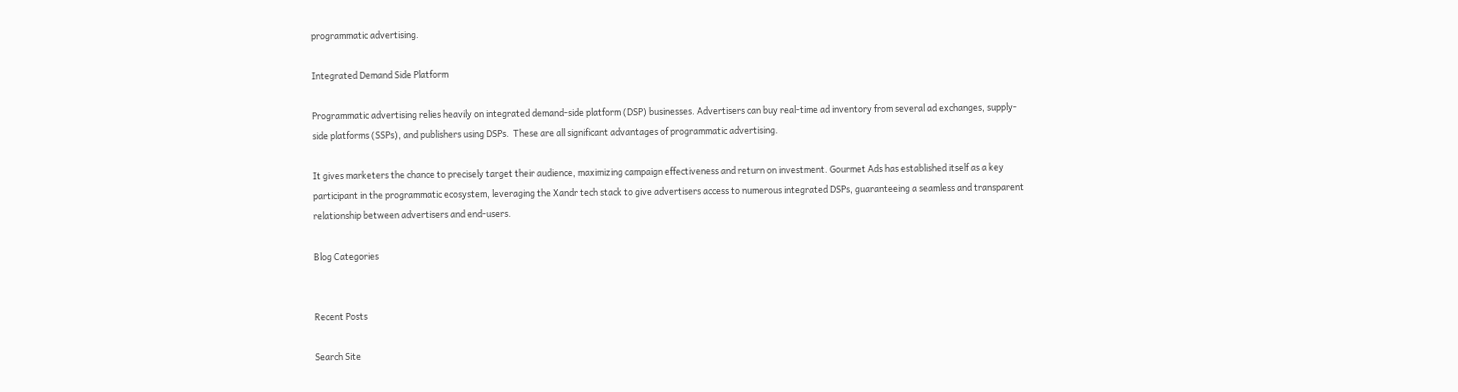programmatic advertising.

Integrated Demand Side Platform

Programmatic advertising relies heavily on integrated demand-side platform (DSP) businesses. Advertisers can buy real-time ad inventory from several ad exchanges, supply-side platforms (SSPs), and publishers using DSPs.  These are all significant advantages of programmatic advertising.

It gives marketers the chance to precisely target their audience, maximizing campaign effectiveness and return on investment. Gourmet Ads has established itself as a key participant in the programmatic ecosystem, leveraging the Xandr tech stack to give advertisers access to numerous integrated DSPs, guaranteeing a seamless and transparent relationship between advertisers and end-users.

Blog Categories


Recent Posts

Search Site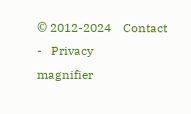© 2012-2024    Contact   -   Privacy
magnifier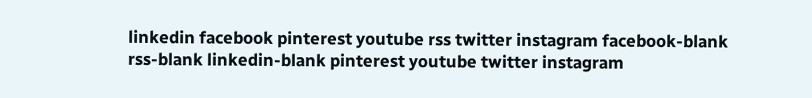linkedin facebook pinterest youtube rss twitter instagram facebook-blank rss-blank linkedin-blank pinterest youtube twitter instagram